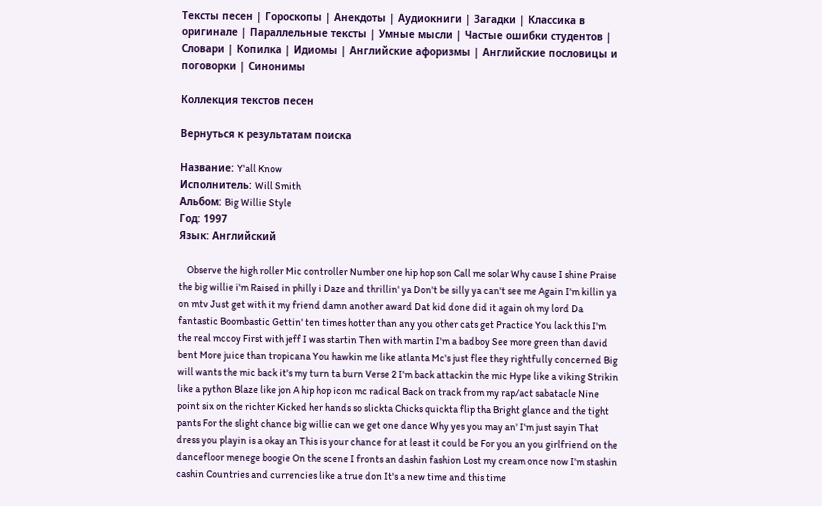Тексты песен | Гороскопы | Анекдоты | Аудиокниги | Загадки | Классика в оригинале | Параллельные тексты | Умные мысли | Частые ошибки студентов | Словари | Копилка | Идиомы | Английские афоризмы | Английские пословицы и поговорки | Синонимы

Коллекция текстов песен

Вернуться к результатам поиска

Название: Y'all Know
Исполнитель: Will Smith
Альбом: Big Willie Style
Год: 1997
Язык: Английский

    Observe the high roller Mic controller Number one hip hop son Call me solar Why cause I shine Praise the big willie i'm Raised in philly i Daze and thrillin' ya Don't be silly ya can't see me Again I'm killin ya on mtv Just get with it my friend damn another award Dat kid done did it again oh my lord Da fantastic Boombastic Gettin' ten times hotter than any you other cats get Practice You lack this I'm the real mccoy First with jeff I was startin Then with martin I'm a badboy See more green than david bent More juice than tropicana You hawkin me like atlanta Mc's just flee they rightfully concerned Big will wants the mic back it's my turn ta burn Verse 2 I'm back attackin the mic Hype like a viking Strikin like a python Blaze like jon A hip hop icon mc radical Back on track from my rap/act sabatacle Nine point six on the richter Kicked her hands so slickta Chicks quickta flip tha Bright glance and the tight pants For the slight chance big willie can we get one dance Why yes you may an' I'm just sayin That dress you playin is a okay an This is your chance for at least it could be For you an you girlfriend on the dancefloor menege boogie On the scene I fronts an dashin fashion Lost my cream once now I'm stashin cashin Countries and currencies like a true don It's a new time and this time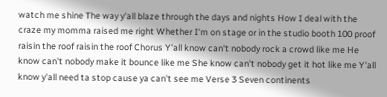watch me shine The way y'all blaze through the days and nights How I deal with the craze my momma raised me right Whether I'm on stage or in the studio booth 100 proof raisin the roof raisin the roof Chorus Y'all know can't nobody rock a crowd like me He know can't nobody make it bounce like me She know can't nobody get it hot like me Y'all know y'all need ta stop cause ya can't see me Verse 3 Seven continents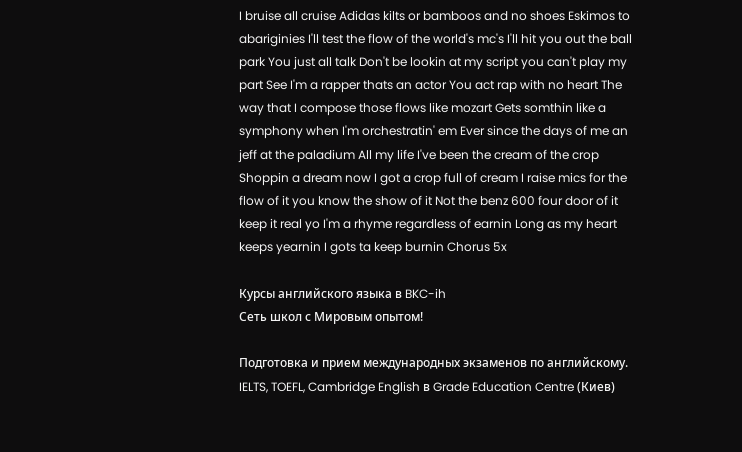I bruise all cruise Adidas kilts or bamboos and no shoes Eskimos to abariginies I'll test the flow of the world's mc's I'll hit you out the ball park You just all talk Don't be lookin at my script you can't play my part See I'm a rapper thats an actor You act rap with no heart The way that I compose those flows like mozart Gets somthin like a symphony when I'm orchestratin' em Ever since the days of me an jeff at the paladium All my life I've been the cream of the crop Shoppin a dream now I got a crop full of cream I raise mics for the flow of it you know the show of it Not the benz 600 four door of it keep it real yo I'm a rhyme regardless of earnin Long as my heart keeps yearnin I gots ta keep burnin Chorus 5x

Курсы английского языка в BKC-ih
Сеть школ с Мировым опытом!

Подготовка и прием международных экзаменов по английскому. IELTS, TOEFL, Cambridge English в Grade Education Centre (Киев)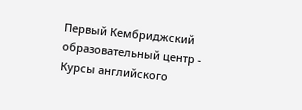Первый Кембриджский образовательный центр - Курсы английского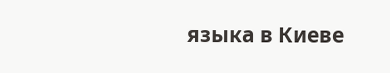языка в Киеве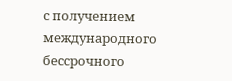с получением международного бессрочного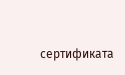сертификата